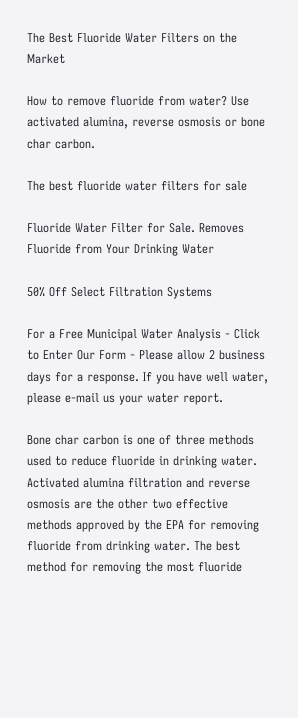The Best Fluoride Water Filters on the Market

How to remove fluoride from water? Use activated alumina, reverse osmosis or bone char carbon.

The best fluoride water filters for sale

Fluoride Water Filter for Sale. Removes Fluoride from Your Drinking Water

50% Off Select Filtration Systems

For a Free Municipal Water Analysis - Click to Enter Our Form - Please allow 2 business days for a response. If you have well water, please e-mail us your water report.

Bone char carbon is one of three methods used to reduce fluoride in drinking water.  Activated alumina filtration and reverse osmosis are the other two effective methods approved by the EPA for removing fluoride from drinking water. The best method for removing the most fluoride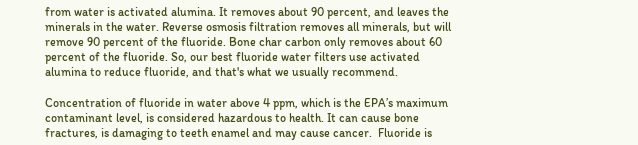from water is activated alumina. It removes about 90 percent, and leaves the minerals in the water. Reverse osmosis filtration removes all minerals, but will remove 90 percent of the fluoride. Bone char carbon only removes about 60 percent of the fluoride. So, our best fluoride water filters use activated alumina to reduce fluoride, and that's what we usually recommend.

Concentration of fluoride in water above 4 ppm, which is the EPA’s maximum contaminant level, is considered hazardous to health. It can cause bone fractures, is damaging to teeth enamel and may cause cancer.  Fluoride is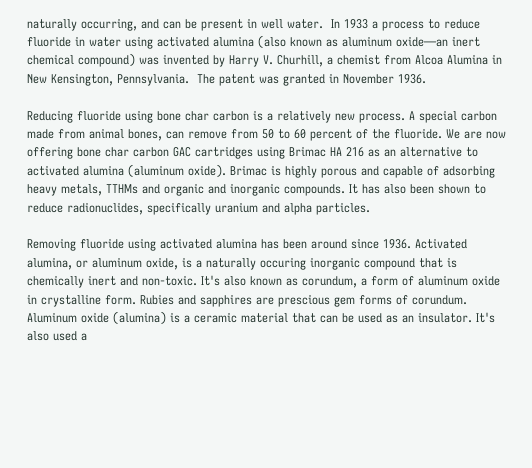naturally occurring, and can be present in well water.  In 1933 a process to reduce fluoride in water using activated alumina (also known as aluminum oxide—an inert chemical compound) was invented by Harry V. Churhill, a chemist from Alcoa Alumina in New Kensington, Pennsylvania.  The patent was granted in November 1936.

Reducing fluoride using bone char carbon is a relatively new process. A special carbon made from animal bones, can remove from 50 to 60 percent of the fluoride. We are now offering bone char carbon GAC cartridges using Brimac HA 216 as an alternative to activated alumina (aluminum oxide). Brimac is highly porous and capable of adsorbing heavy metals, TTHMs and organic and inorganic compounds. It has also been shown to reduce radionuclides, specifically uranium and alpha particles.

Removing fluoride using activated alumina has been around since 1936. Activated alumina, or aluminum oxide, is a naturally occuring inorganic compound that is chemically inert and non-toxic. It's also known as corundum, a form of aluminum oxide in crystalline form. Rubies and sapphires are prescious gem forms of corundum. Aluminum oxide (alumina) is a ceramic material that can be used as an insulator. It's also used a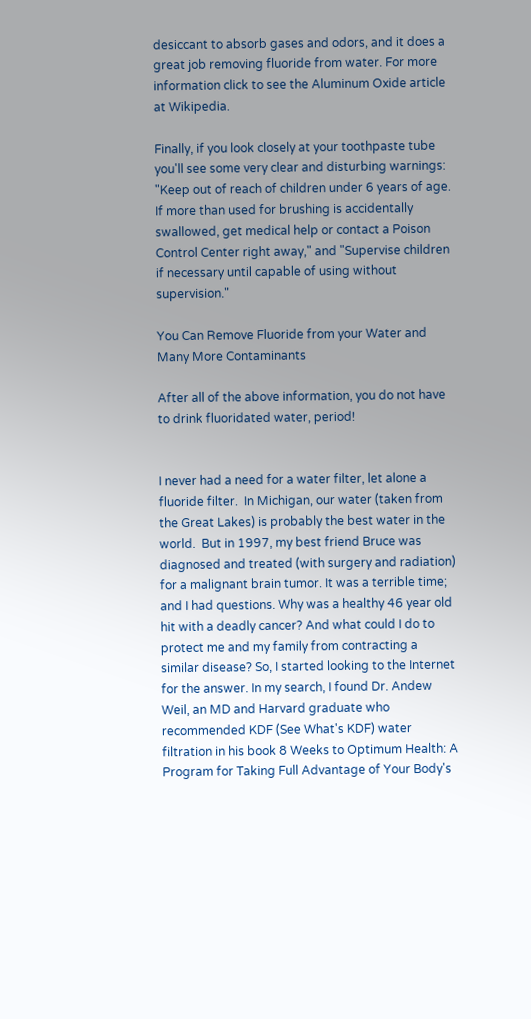desiccant to absorb gases and odors, and it does a great job removing fluoride from water. For more information click to see the Aluminum Oxide article at Wikipedia.

Finally, if you look closely at your toothpaste tube you'll see some very clear and disturbing warnings: "Keep out of reach of children under 6 years of age. If more than used for brushing is accidentally swallowed, get medical help or contact a Poison Control Center right away," and "Supervise children if necessary until capable of using without supervision."

You Can Remove Fluoride from your Water and Many More Contaminants

After all of the above information, you do not have to drink fluoridated water, period!


I never had a need for a water filter, let alone a fluoride filter.  In Michigan, our water (taken from the Great Lakes) is probably the best water in the world.  But in 1997, my best friend Bruce was diagnosed and treated (with surgery and radiation) for a malignant brain tumor. It was a terrible time; and I had questions. Why was a healthy 46 year old hit with a deadly cancer? And what could I do to protect me and my family from contracting a similar disease? So, I started looking to the Internet for the answer. In my search, I found Dr. Andew Weil, an MD and Harvard graduate who recommended KDF (See What's KDF) water filtration in his book 8 Weeks to Optimum Health: A Program for Taking Full Advantage of Your Body's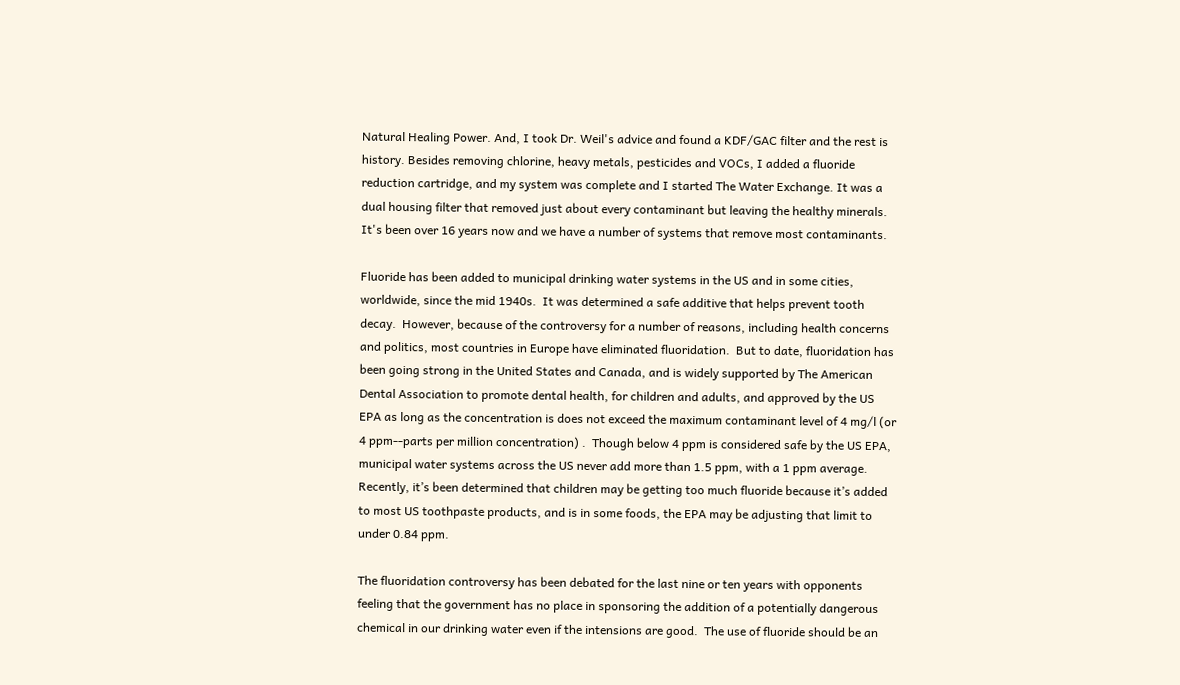Natural Healing Power. And, I took Dr. Weil's advice and found a KDF/GAC filter and the rest is history. Besides removing chlorine, heavy metals, pesticides and VOCs, I added a fluoride reduction cartridge, and my system was complete and I started The Water Exchange. It was a dual housing filter that removed just about every contaminant but leaving the healthy minerals. It's been over 16 years now and we have a number of systems that remove most contaminants.

Fluoride has been added to municipal drinking water systems in the US and in some cities, worldwide, since the mid 1940s.  It was determined a safe additive that helps prevent tooth decay.  However, because of the controversy for a number of reasons, including health concerns and politics, most countries in Europe have eliminated fluoridation.  But to date, fluoridation has been going strong in the United States and Canada, and is widely supported by The American Dental Association to promote dental health, for children and adults, and approved by the US EPA as long as the concentration is does not exceed the maximum contaminant level of 4 mg/l (or 4 ppm--parts per million concentration) .  Though below 4 ppm is considered safe by the US EPA, municipal water systems across the US never add more than 1.5 ppm, with a 1 ppm average. Recently, it’s been determined that children may be getting too much fluoride because it’s added to most US toothpaste products, and is in some foods, the EPA may be adjusting that limit to under 0.84 ppm.

The fluoridation controversy has been debated for the last nine or ten years with opponents feeling that the government has no place in sponsoring the addition of a potentially dangerous chemical in our drinking water even if the intensions are good.  The use of fluoride should be an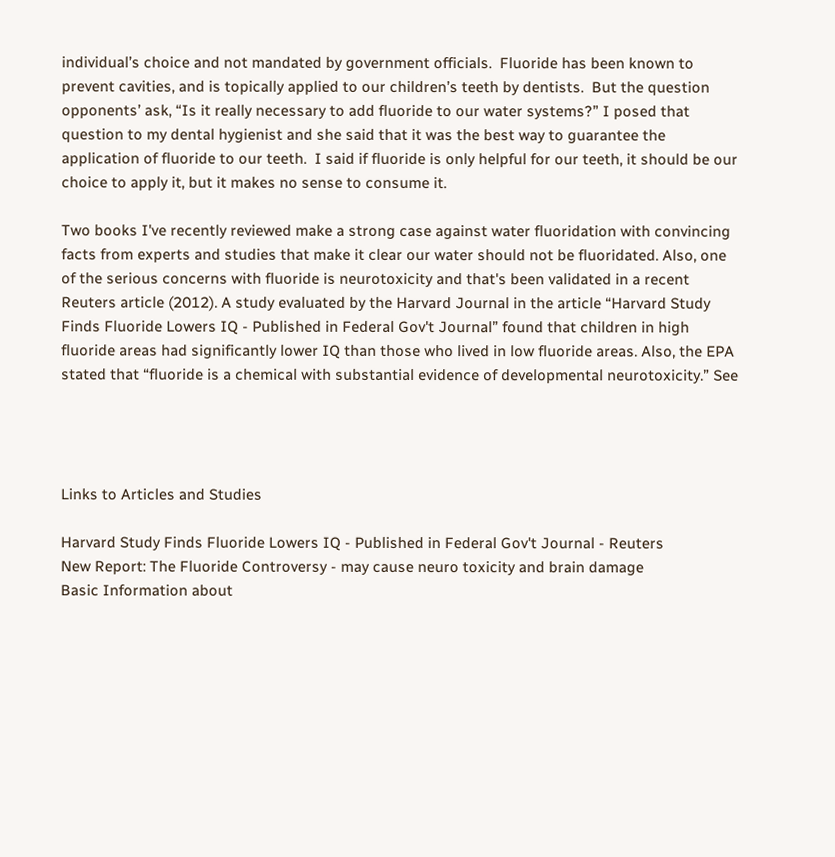individual’s choice and not mandated by government officials.  Fluoride has been known to prevent cavities, and is topically applied to our children’s teeth by dentists.  But the question opponents’ ask, “Is it really necessary to add fluoride to our water systems?” I posed that question to my dental hygienist and she said that it was the best way to guarantee the application of fluoride to our teeth.  I said if fluoride is only helpful for our teeth, it should be our choice to apply it, but it makes no sense to consume it.

Two books I've recently reviewed make a strong case against water fluoridation with convincing facts from experts and studies that make it clear our water should not be fluoridated. Also, one of the serious concerns with fluoride is neurotoxicity and that's been validated in a recent Reuters article (2012). A study evaluated by the Harvard Journal in the article “Harvard Study Finds Fluoride Lowers IQ - Published in Federal Gov't Journal” found that children in high fluoride areas had significantly lower IQ than those who lived in low fluoride areas. Also, the EPA stated that “fluoride is a chemical with substantial evidence of developmental neurotoxicity.” See




Links to Articles and Studies

Harvard Study Finds Fluoride Lowers IQ - Published in Federal Gov't Journal - Reuters
New Report: The Fluoride Controversy - may cause neuro toxicity and brain damage
Basic Information about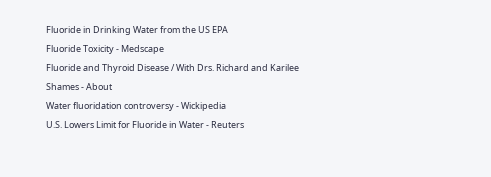Fluoride in Drinking Water from the US EPA
Fluoride Toxicity - Medscape
Fluoride and Thyroid Disease / With Drs. Richard and Karilee Shames - About
Water fluoridation controversy - Wickipedia
U.S. Lowers Limit for Fluoride in Water - Reuters